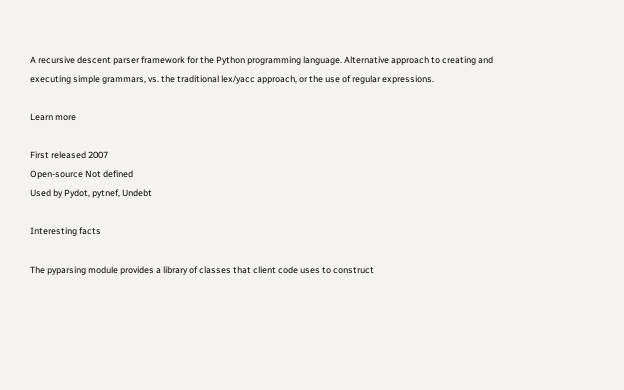A recursive descent parser framework for the Python programming language. Alternative approach to creating and executing simple grammars, vs. the traditional lex/yacc approach, or the use of regular expressions.

Learn more

First released 2007
Open-source Not defined
Used by Pydot, pytnef, Undebt

Interesting facts

The pyparsing module provides a library of classes that client code uses to construct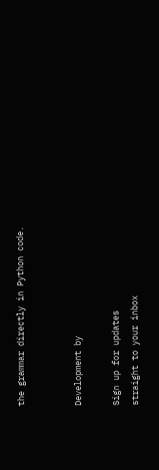the grammar directly in Python code.


Development by

Sign up for updates
straight to your inbox